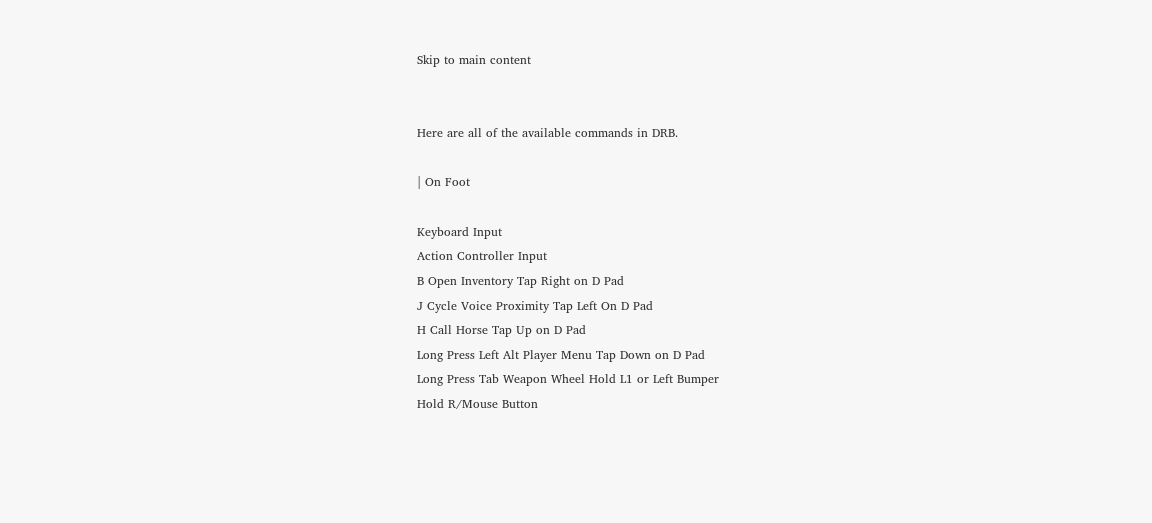Skip to main content


Here are all of the available commands in DRB.

| On Foot

Keyboard Input
Action Controller Input
B Open Inventory Tap Right on D Pad
J Cycle Voice Proximity Tap Left On D Pad
H Call Horse Tap Up on D Pad
Long Press Left Alt Player Menu Tap Down on D Pad
Long Press Tab Weapon Wheel Hold L1 or Left Bumper
Hold R/Mouse Button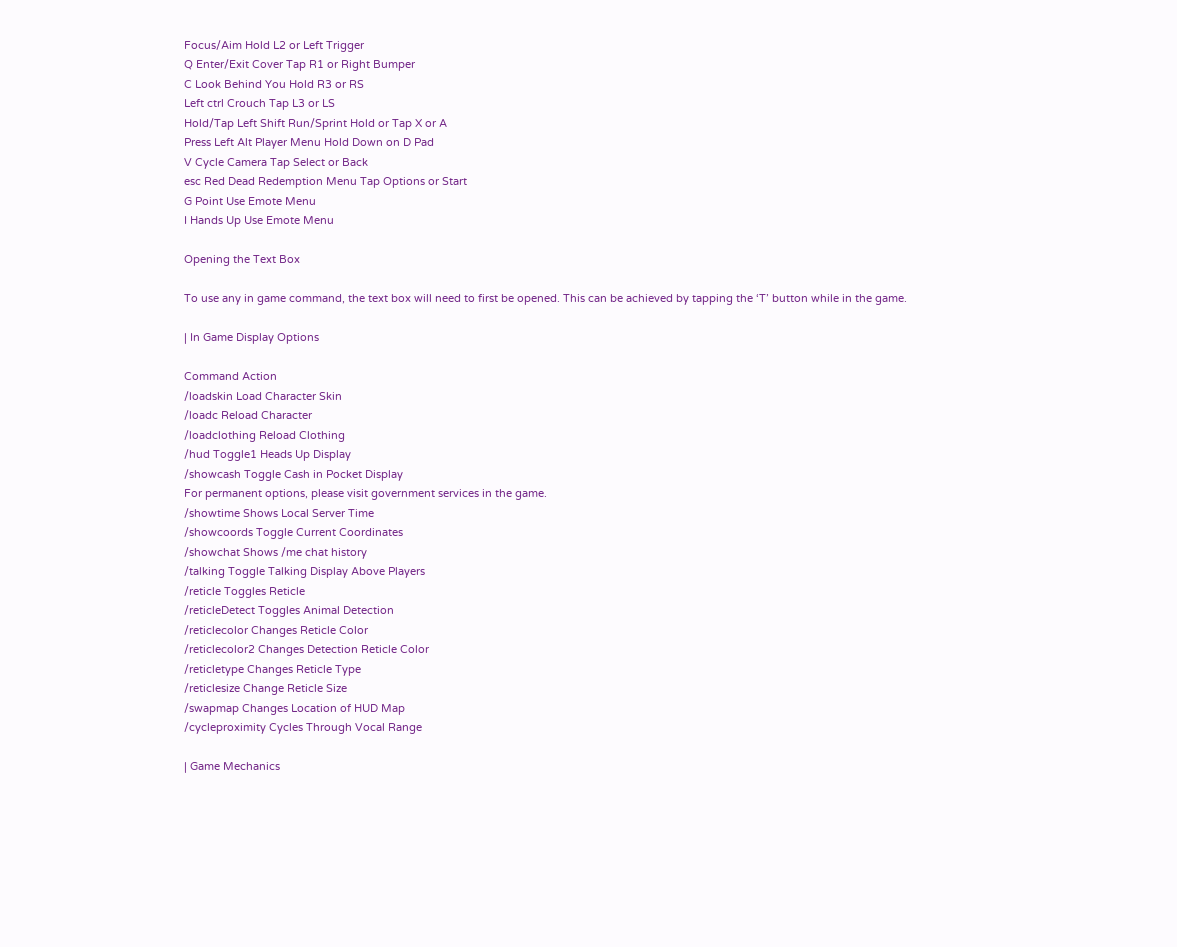Focus/Aim Hold L2 or Left Trigger
Q Enter/Exit Cover Tap R1 or Right Bumper
C Look Behind You Hold R3 or RS
Left ctrl Crouch Tap L3 or LS
Hold/Tap Left Shift Run/Sprint Hold or Tap X or A
Press Left Alt Player Menu Hold Down on D Pad
V Cycle Camera Tap Select or Back
esc Red Dead Redemption Menu Tap Options or Start
G Point Use Emote Menu
I Hands Up Use Emote Menu

Opening the Text Box

To use any in game command, the text box will need to first be opened. This can be achieved by tapping the ‘T’ button while in the game.

| In Game Display Options

Command Action
/loadskin Load Character Skin
/loadc Reload Character
/loadclothing Reload Clothing
/hud Toggle1 Heads Up Display
/showcash Toggle Cash in Pocket Display
For permanent options, please visit government services in the game.
/showtime Shows Local Server Time
/showcoords Toggle Current Coordinates
/showchat Shows /me chat history
/talking Toggle Talking Display Above Players
/reticle Toggles Reticle
/reticleDetect Toggles Animal Detection
/reticlecolor Changes Reticle Color
/reticlecolor2 Changes Detection Reticle Color
/reticletype Changes Reticle Type
/reticlesize Change Reticle Size
/swapmap Changes Location of HUD Map
/cycleproximity Cycles Through Vocal Range

| Game Mechanics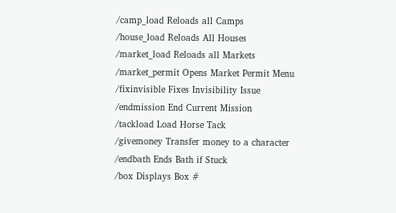/camp_load Reloads all Camps
/house_load Reloads All Houses
/market_load Reloads all Markets
/market_permit Opens Market Permit Menu
/fixinvisible Fixes Invisibility Issue
/endmission End Current Mission
/tackload Load Horse Tack
/givemoney Transfer money to a character
/endbath Ends Bath if Stuck
/box Displays Box #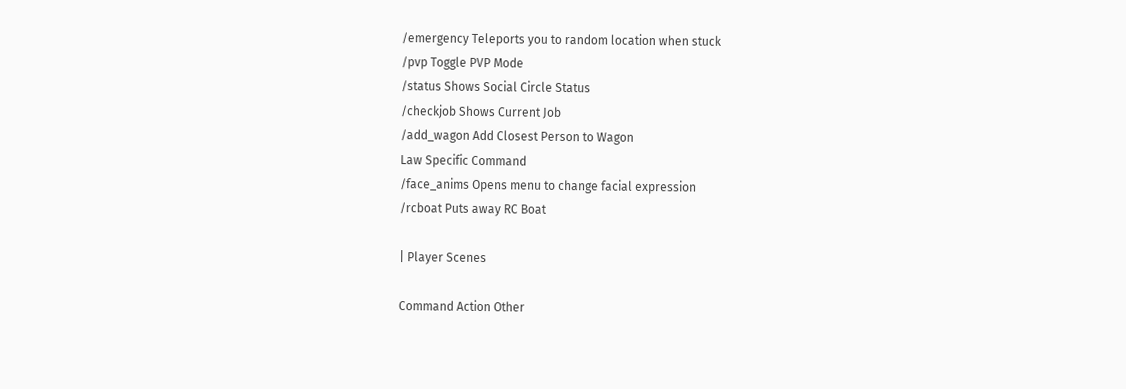/emergency Teleports you to random location when stuck
/pvp Toggle PVP Mode
/status Shows Social Circle Status
/checkjob Shows Current Job
/add_wagon Add Closest Person to Wagon
Law Specific Command
/face_anims Opens menu to change facial expression
/rcboat Puts away RC Boat

| Player Scenes

Command Action Other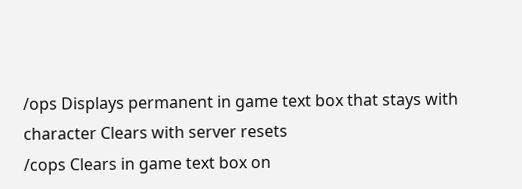/ops Displays permanent in game text box that stays with character Clears with server resets
/cops Clears in game text box on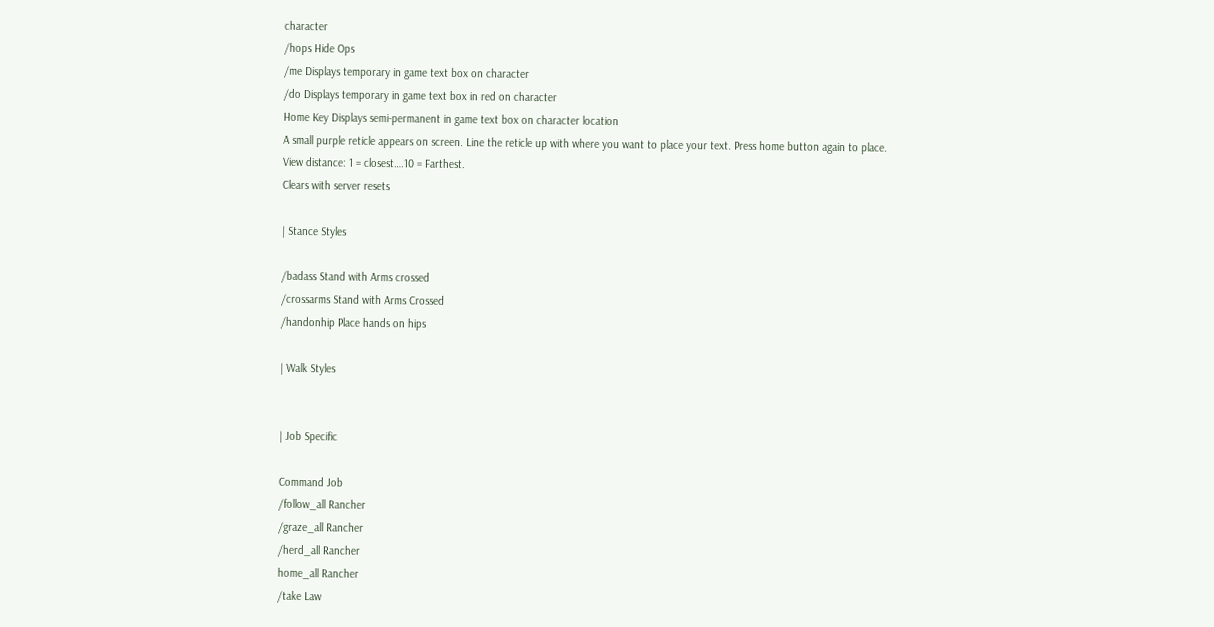character
/hops Hide Ops
/me Displays temporary in game text box on character
/do Displays temporary in game text box in red on character
Home Key Displays semi-permanent in game text box on character location
A small purple reticle appears on screen. Line the reticle up with where you want to place your text. Press home button again to place.
View distance: 1 = closest….10 = Farthest.
Clears with server resets

| Stance Styles

/badass Stand with Arms crossed
/crossarms Stand with Arms Crossed
/handonhip Place hands on hips

| Walk Styles


| Job Specific

Command Job
/follow_all Rancher
/graze_all Rancher
/herd_all Rancher
home_all Rancher
/take Law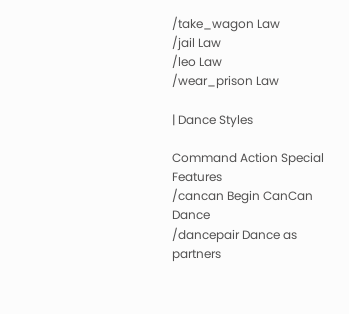/take_wagon Law
/jail Law
/leo Law
/wear_prison Law

| Dance Styles

Command Action Special Features
/cancan Begin CanCan Dance
/dancepair Dance as partners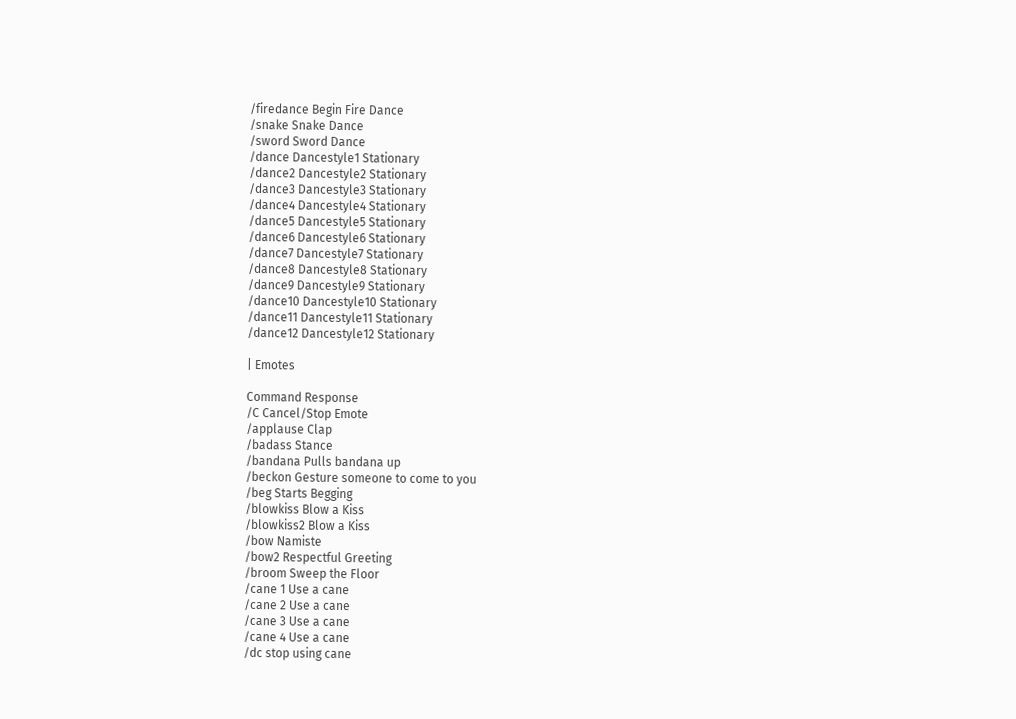/firedance Begin Fire Dance
/snake Snake Dance
/sword Sword Dance
/dance Dancestyle1 Stationary
/dance2 Dancestyle2 Stationary
/dance3 Dancestyle3 Stationary
/dance4 Dancestyle4 Stationary
/dance5 Dancestyle5 Stationary
/dance6 Dancestyle6 Stationary
/dance7 Dancestyle7 Stationary
/dance8 Dancestyle8 Stationary
/dance9 Dancestyle9 Stationary
/dance10 Dancestyle10 Stationary
/dance11 Dancestyle11 Stationary
/dance12 Dancestyle12 Stationary

| Emotes

Command Response
/C Cancel/Stop Emote
/applause Clap
/badass Stance
/bandana Pulls bandana up
/beckon Gesture someone to come to you
/beg Starts Begging
/blowkiss Blow a Kiss
/blowkiss2 Blow a Kiss
/bow Namiste
/bow2 Respectful Greeting
/broom Sweep the Floor
/cane 1 Use a cane
/cane 2 Use a cane
/cane 3 Use a cane
/cane 4 Use a cane
/dc stop using cane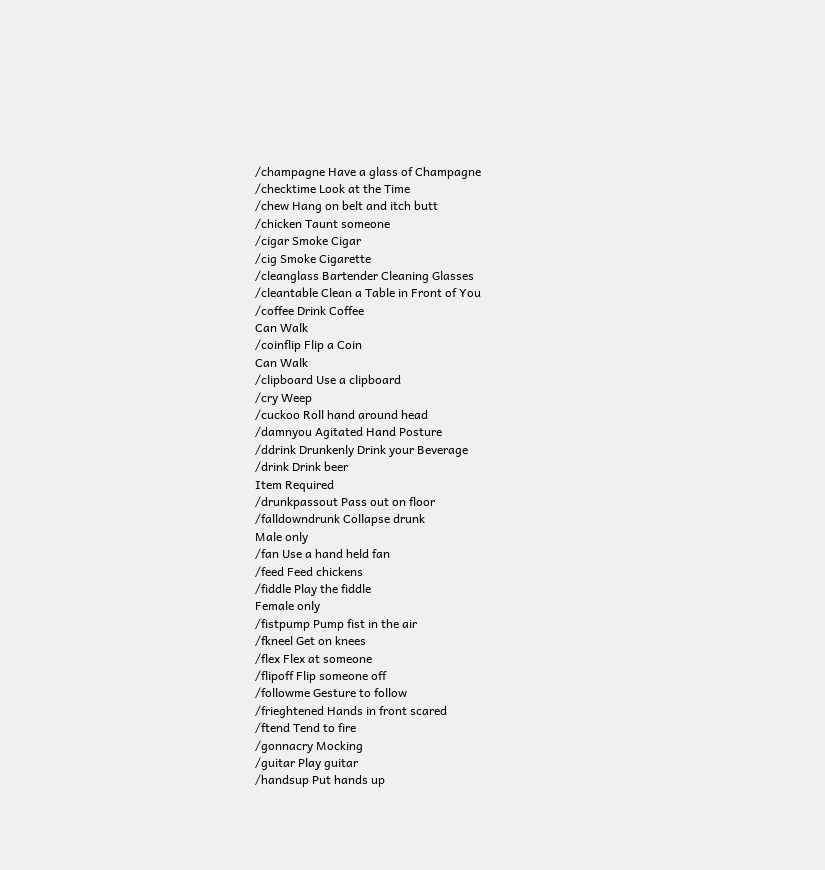/champagne Have a glass of Champagne
/checktime Look at the Time
/chew Hang on belt and itch butt
/chicken Taunt someone
/cigar Smoke Cigar
/cig Smoke Cigarette
/cleanglass Bartender Cleaning Glasses
/cleantable Clean a Table in Front of You
/coffee Drink Coffee
Can Walk
/coinflip Flip a Coin
Can Walk
/clipboard Use a clipboard
/cry Weep
/cuckoo Roll hand around head
/damnyou Agitated Hand Posture
/ddrink Drunkenly Drink your Beverage
/drink Drink beer
Item Required
/drunkpassout Pass out on floor
/falldowndrunk Collapse drunk
Male only
/fan Use a hand held fan
/feed Feed chickens
/fiddle Play the fiddle
Female only
/fistpump Pump fist in the air
/fkneel Get on knees
/flex Flex at someone
/flipoff Flip someone off
/followme Gesture to follow
/frieghtened Hands in front scared
/ftend Tend to fire
/gonnacry Mocking
/guitar Play guitar
/handsup Put hands up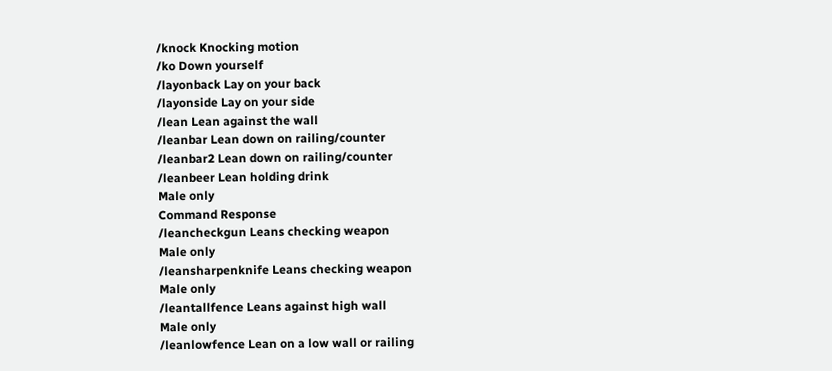/knock Knocking motion
/ko Down yourself
/layonback Lay on your back
/layonside Lay on your side
/lean Lean against the wall
/leanbar Lean down on railing/counter
/leanbar2 Lean down on railing/counter
/leanbeer Lean holding drink
Male only
Command Response
/leancheckgun Leans checking weapon
Male only
/leansharpenknife Leans checking weapon
Male only
/leantallfence Leans against high wall
Male only
/leanlowfence Lean on a low wall or railing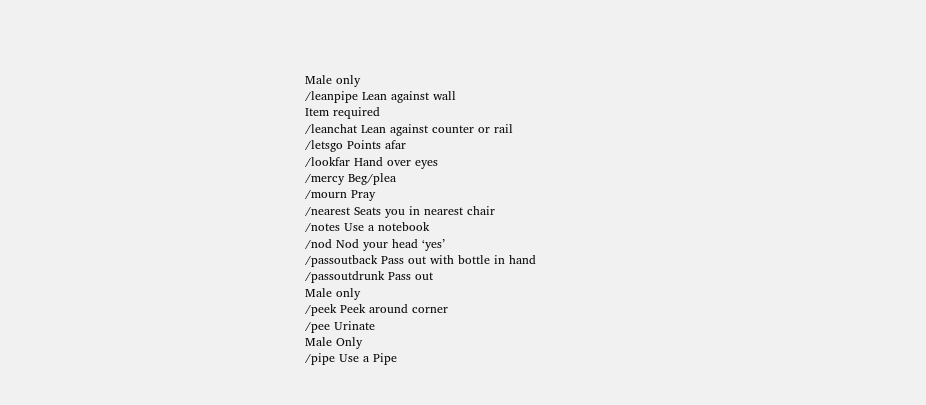Male only
/leanpipe Lean against wall
Item required
/leanchat Lean against counter or rail
/letsgo Points afar
/lookfar Hand over eyes
/mercy Beg/plea
/mourn Pray
/nearest Seats you in nearest chair
/notes Use a notebook
/nod Nod your head ‘yes’
/passoutback Pass out with bottle in hand
/passoutdrunk Pass out
Male only
/peek Peek around corner
/pee Urinate
Male Only
/pipe Use a Pipe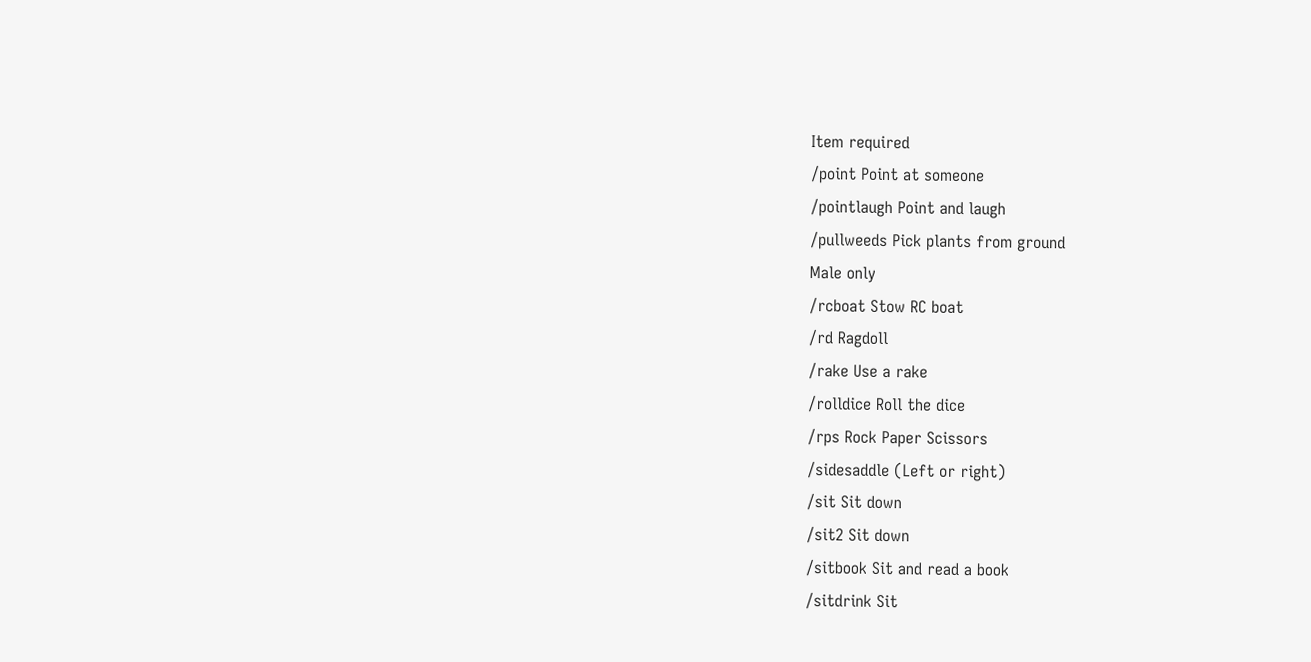Item required
/point Point at someone
/pointlaugh Point and laugh
/pullweeds Pick plants from ground
Male only
/rcboat Stow RC boat
/rd Ragdoll
/rake Use a rake
/rolldice Roll the dice
/rps Rock Paper Scissors
/sidesaddle (Left or right)
/sit Sit down
/sit2 Sit down
/sitbook Sit and read a book
/sitdrink Sit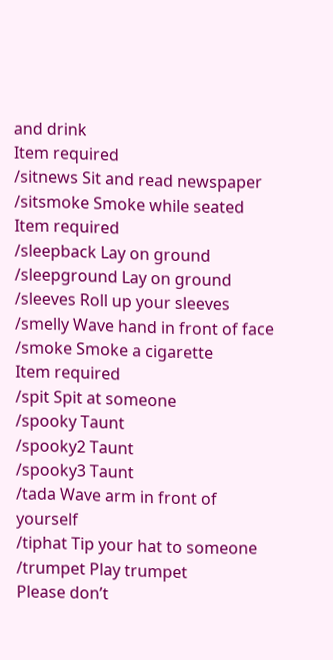and drink
Item required
/sitnews Sit and read newspaper
/sitsmoke Smoke while seated
Item required
/sleepback Lay on ground
/sleepground Lay on ground
/sleeves Roll up your sleeves
/smelly Wave hand in front of face
/smoke Smoke a cigarette
Item required
/spit Spit at someone
/spooky Taunt
/spooky2 Taunt
/spooky3 Taunt
/tada Wave arm in front of yourself
/tiphat Tip your hat to someone
/trumpet Play trumpet
Please don’t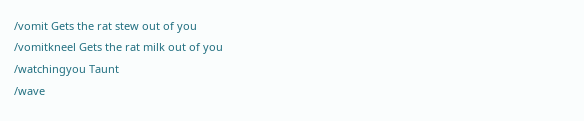/vomit Gets the rat stew out of you
/vomitkneel Gets the rat milk out of you
/watchingyou Taunt
/wave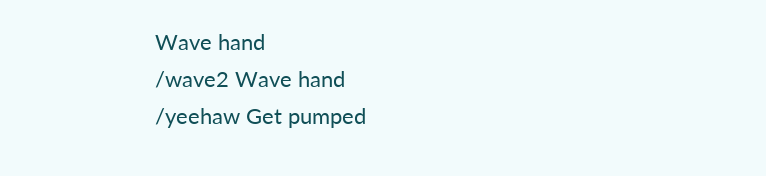Wave hand
/wave2 Wave hand
/yeehaw Get pumped